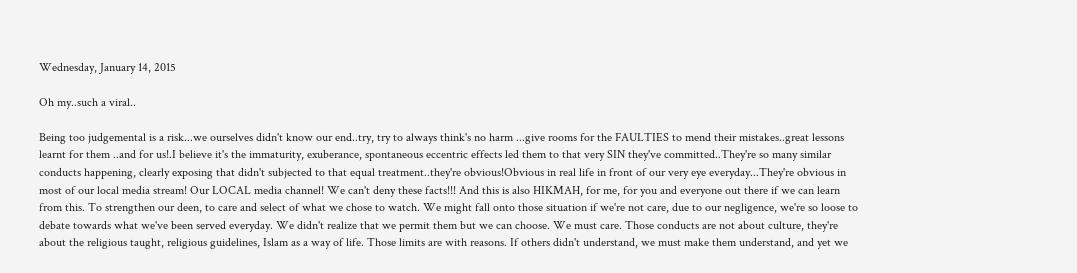Wednesday, January 14, 2015

Oh my..such a viral..

Being too judgemental is a risk...we ourselves didn't know our end..try, try to always think's no harm ...give rooms for the FAULTIES to mend their mistakes..great lessons learnt for them ..and for us!.I believe it's the immaturity, exuberance, spontaneous eccentric effects led them to that very SIN they've committed..They're so many similar conducts happening, clearly exposing that didn't subjected to that equal treatment..they're obvious!Obvious in real life in front of our very eye everyday...They're obvious in most of our local media stream! Our LOCAL media channel! We can't deny these facts!!! And this is also HIKMAH, for me, for you and everyone out there if we can learn from this. To strengthen our deen, to care and select of what we chose to watch. We might fall onto those situation if we're not care, due to our negligence, we're so loose to debate towards what we've been served everyday. We didn't realize that we permit them but we can choose. We must care. Those conducts are not about culture, they're about the religious taught, religious guidelines, Islam as a way of life. Those limits are with reasons. If others didn't understand, we must make them understand, and yet we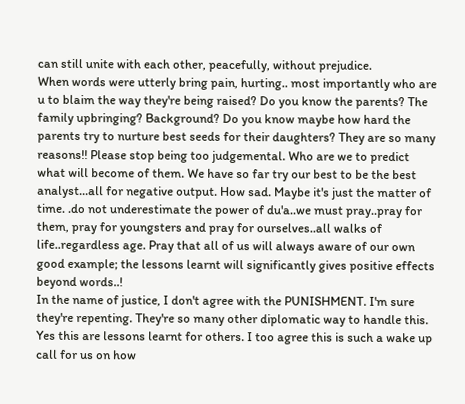can still unite with each other, peacefully, without prejudice.
When words were utterly bring pain, hurting.. most importantly who are u to blaim the way they're being raised? Do you know the parents? The family upbringing? Background? Do you know maybe how hard the parents try to nurture best seeds for their daughters? They are so many reasons!! Please stop being too judgemental. Who are we to predict what will become of them. We have so far try our best to be the best analyst...all for negative output. How sad. Maybe it's just the matter of time. .do not underestimate the power of du'a..we must pray..pray for them, pray for youngsters and pray for ourselves..all walks of life..regardless age. Pray that all of us will always aware of our own good example; the lessons learnt will significantly gives positive effects beyond words..!
In the name of justice, I don't agree with the PUNISHMENT. I'm sure they're repenting. They're so many other diplomatic way to handle this. Yes this are lessons learnt for others. I too agree this is such a wake up call for us on how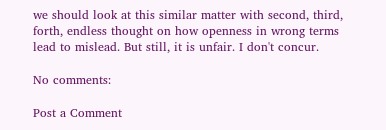we should look at this similar matter with second, third, forth, endless thought on how openness in wrong terms lead to mislead. But still, it is unfair. I don't concur.

No comments:

Post a Comment